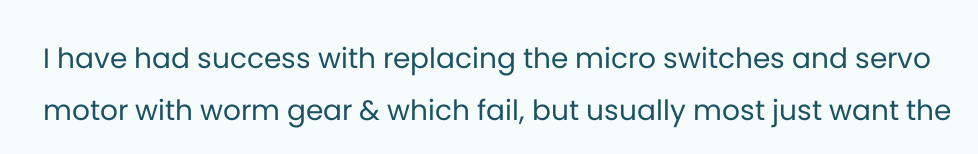I have had success with replacing the micro switches and servo motor with worm gear & which fail, but usually most just want the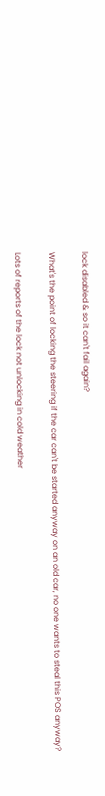lock disabled & so it can't fail again?

What's the point of locking the steering if the car can't be started anyway on an old car, no one wants to steal this POS anyway?

Lots of reports of the lock not unlocking in cold weather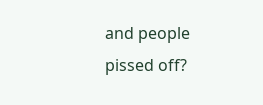and people pissed off?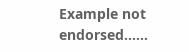Example not endorsed......